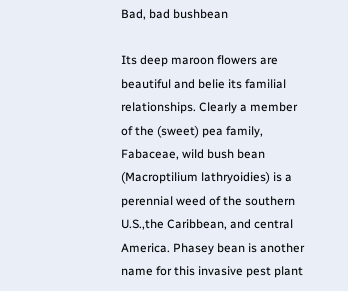Bad, bad bushbean

Its deep maroon flowers are beautiful and belie its familial relationships. Clearly a member of the (sweet) pea family, Fabaceae, wild bush bean (Macroptilium lathryoidies) is a perennial weed of the southern U.S.,the Caribbean, and central America. Phasey bean is another name for this invasive pest plant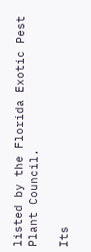listed by the Florida Exotic Pest Plant Council.

Its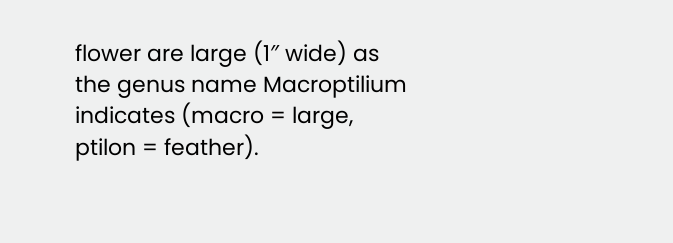flower are large (1″ wide) as the genus name Macroptilium indicates (macro = large, ptilon = feather).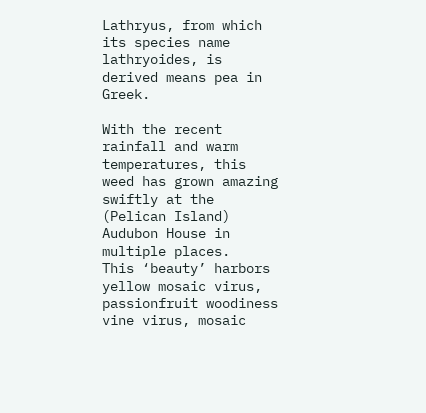Lathryus, from which its species name lathryoides, is derived means pea in Greek.

With the recent rainfall and warm temperatures, this weed has grown amazing swiftly at the (Pelican Island) Audubon House in multiple places.
This ‘beauty’ harbors yellow mosaic virus, passionfruit woodiness vine virus, mosaic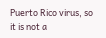Puerto Rico virus, so it is not a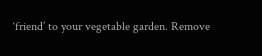‘friend’ to your vegetable garden. Remove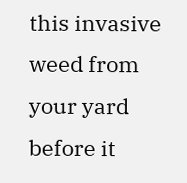this invasive weed from your yard before it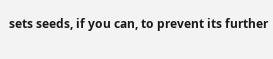sets seeds, if you can, to prevent its further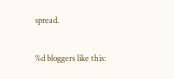spread.

%d bloggers like this: